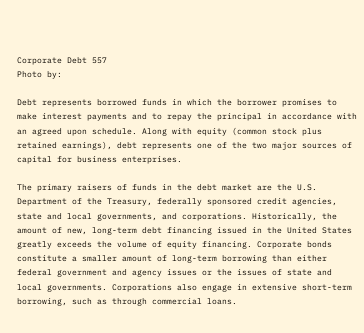Corporate Debt 557
Photo by:

Debt represents borrowed funds in which the borrower promises to make interest payments and to repay the principal in accordance with an agreed upon schedule. Along with equity (common stock plus retained earnings), debt represents one of the two major sources of capital for business enterprises.

The primary raisers of funds in the debt market are the U.S. Department of the Treasury, federally sponsored credit agencies, state and local governments, and corporations. Historically, the amount of new, long-term debt financing issued in the United States greatly exceeds the volume of equity financing. Corporate bonds constitute a smaller amount of long-term borrowing than either federal government and agency issues or the issues of state and local governments. Corporations also engage in extensive short-term borrowing, such as through commercial loans.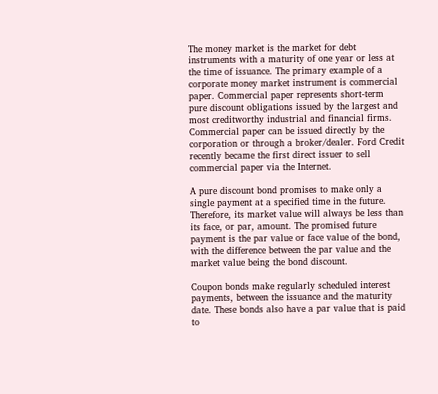The money market is the market for debt instruments with a maturity of one year or less at the time of issuance. The primary example of a corporate money market instrument is commercial paper. Commercial paper represents short-term pure discount obligations issued by the largest and most creditworthy industrial and financial firms. Commercial paper can be issued directly by the corporation or through a broker/dealer. Ford Credit recently became the first direct issuer to sell commercial paper via the Internet.

A pure discount bond promises to make only a single payment at a specified time in the future. Therefore, its market value will always be less than its face, or par, amount. The promised future payment is the par value or face value of the bond, with the difference between the par value and the market value being the bond discount.

Coupon bonds make regularly scheduled interest payments, between the issuance and the maturity date. These bonds also have a par value that is paid to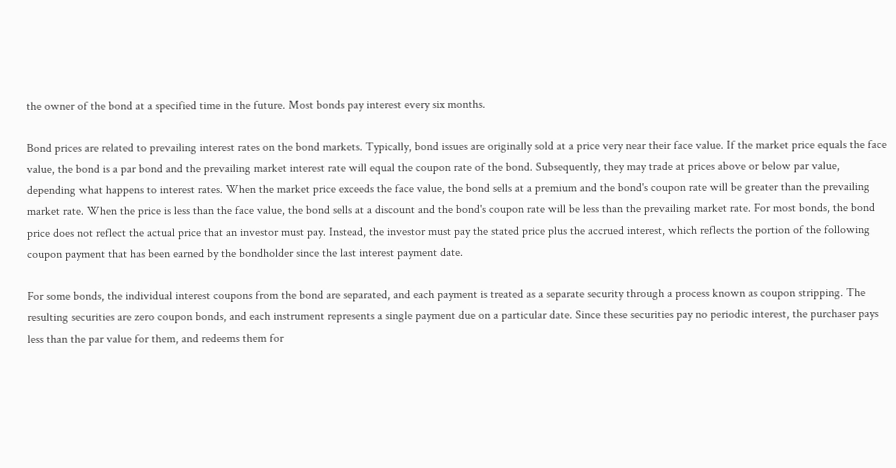the owner of the bond at a specified time in the future. Most bonds pay interest every six months.

Bond prices are related to prevailing interest rates on the bond markets. Typically, bond issues are originally sold at a price very near their face value. If the market price equals the face value, the bond is a par bond and the prevailing market interest rate will equal the coupon rate of the bond. Subsequently, they may trade at prices above or below par value, depending what happens to interest rates. When the market price exceeds the face value, the bond sells at a premium and the bond's coupon rate will be greater than the prevailing market rate. When the price is less than the face value, the bond sells at a discount and the bond's coupon rate will be less than the prevailing market rate. For most bonds, the bond price does not reflect the actual price that an investor must pay. Instead, the investor must pay the stated price plus the accrued interest, which reflects the portion of the following coupon payment that has been earned by the bondholder since the last interest payment date.

For some bonds, the individual interest coupons from the bond are separated, and each payment is treated as a separate security through a process known as coupon stripping. The resulting securities are zero coupon bonds, and each instrument represents a single payment due on a particular date. Since these securities pay no periodic interest, the purchaser pays less than the par value for them, and redeems them for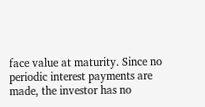face value at maturity. Since no periodic interest payments are made, the investor has no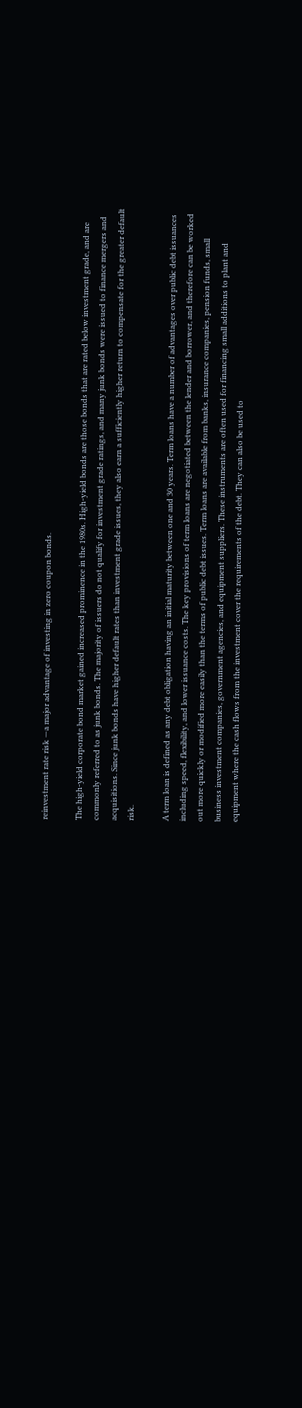reinvestment rate risk —a major advantage of investing in zero coupon bonds.

The high-yield corporate bond market gained increased prominence in the 1980s. High-yield bonds are those bonds that are rated below investment grade, and are commonly referred to as junk bonds. The majority of issuers do not qualify for investment grade ratings, and many junk bonds were issued to finance mergers and acquisitions. Since junk bonds have higher default rates than investment grade issues, they also earn a sufficiently higher return to compensate for the greater default risk.

A term loan is defined as any debt obligation having an initial maturity between one and 30 years. Term loans have a number of advantages over public debt issuances including speed, flexibility, and lower issuance costs. The key provisions of term loans are negotiated between the lender and borrower, and therefore can be worked out more quickly or modified more easily than the terms of public debt issues. Term loans are available from banks, insurance companies, pension funds, small business investment companies, government agencies, and equipment suppliers. These instruments are often used for financing small additions to plant and equipment where the cash flows from the investment cover the requirements of the debt. They can also be used to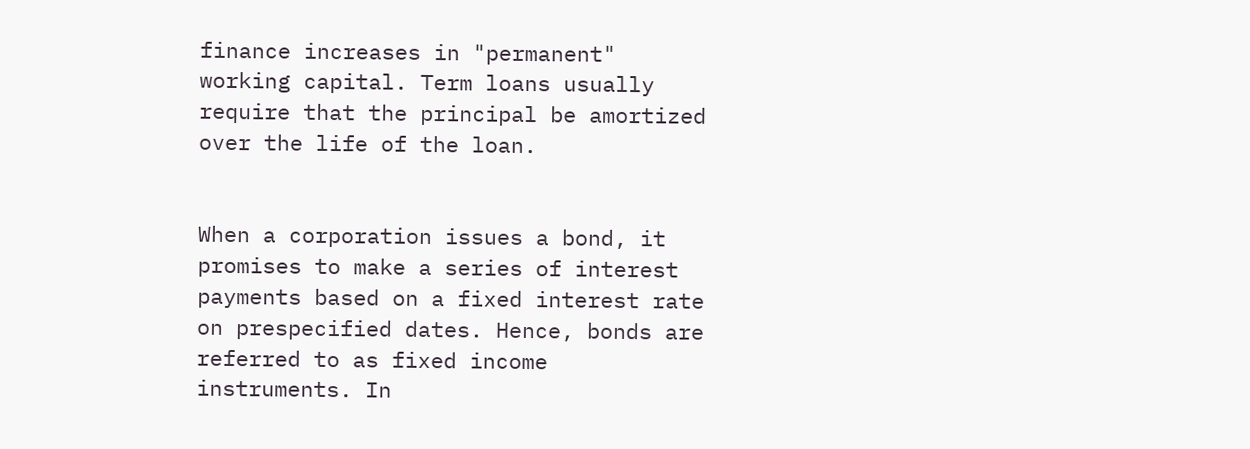finance increases in "permanent" working capital. Term loans usually require that the principal be amortized over the life of the loan.


When a corporation issues a bond, it promises to make a series of interest payments based on a fixed interest rate on prespecified dates. Hence, bonds are referred to as fixed income instruments. In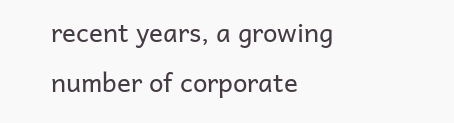recent years, a growing number of corporate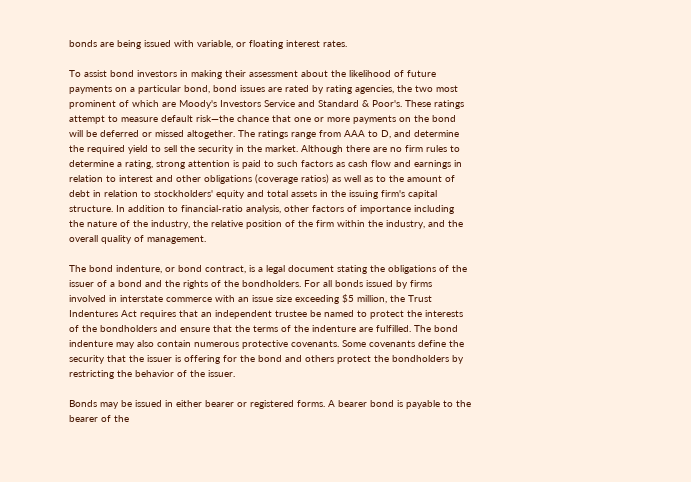bonds are being issued with variable, or floating interest rates.

To assist bond investors in making their assessment about the likelihood of future payments on a particular bond, bond issues are rated by rating agencies, the two most prominent of which are Moody's Investors Service and Standard & Poor's. These ratings attempt to measure default risk—the chance that one or more payments on the bond will be deferred or missed altogether. The ratings range from AAA to D, and determine the required yield to sell the security in the market. Although there are no firm rules to determine a rating, strong attention is paid to such factors as cash flow and earnings in relation to interest and other obligations (coverage ratios) as well as to the amount of debt in relation to stockholders' equity and total assets in the issuing firm's capital structure. In addition to financial-ratio analysis, other factors of importance including the nature of the industry, the relative position of the firm within the industry, and the overall quality of management.

The bond indenture, or bond contract, is a legal document stating the obligations of the issuer of a bond and the rights of the bondholders. For all bonds issued by firms involved in interstate commerce with an issue size exceeding $5 million, the Trust Indentures Act requires that an independent trustee be named to protect the interests of the bondholders and ensure that the terms of the indenture are fulfilled. The bond indenture may also contain numerous protective covenants. Some covenants define the security that the issuer is offering for the bond and others protect the bondholders by restricting the behavior of the issuer.

Bonds may be issued in either bearer or registered forms. A bearer bond is payable to the bearer of the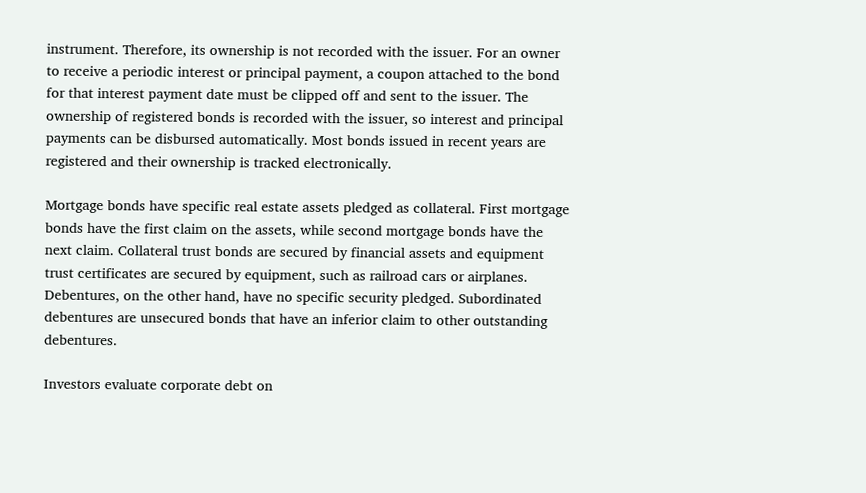instrument. Therefore, its ownership is not recorded with the issuer. For an owner to receive a periodic interest or principal payment, a coupon attached to the bond for that interest payment date must be clipped off and sent to the issuer. The ownership of registered bonds is recorded with the issuer, so interest and principal payments can be disbursed automatically. Most bonds issued in recent years are registered and their ownership is tracked electronically.

Mortgage bonds have specific real estate assets pledged as collateral. First mortgage bonds have the first claim on the assets, while second mortgage bonds have the next claim. Collateral trust bonds are secured by financial assets and equipment trust certificates are secured by equipment, such as railroad cars or airplanes. Debentures, on the other hand, have no specific security pledged. Subordinated debentures are unsecured bonds that have an inferior claim to other outstanding debentures.

Investors evaluate corporate debt on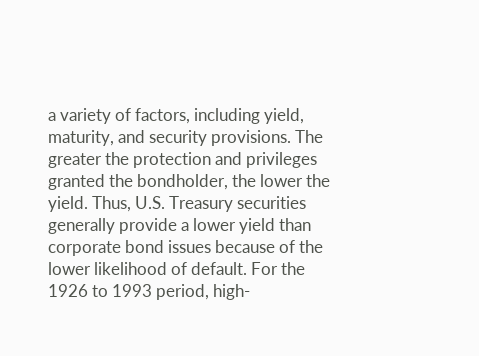a variety of factors, including yield, maturity, and security provisions. The greater the protection and privileges granted the bondholder, the lower the yield. Thus, U.S. Treasury securities generally provide a lower yield than corporate bond issues because of the lower likelihood of default. For the 1926 to 1993 period, high-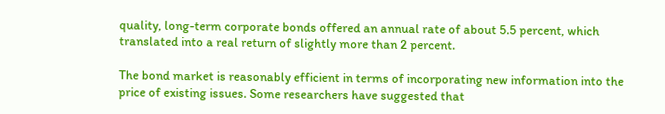quality, long-term corporate bonds offered an annual rate of about 5.5 percent, which translated into a real return of slightly more than 2 percent.

The bond market is reasonably efficient in terms of incorporating new information into the price of existing issues. Some researchers have suggested that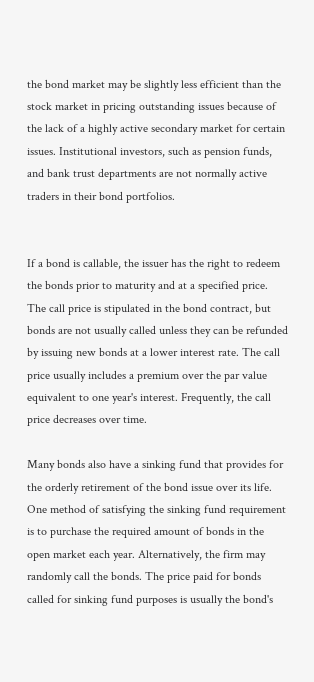the bond market may be slightly less efficient than the stock market in pricing outstanding issues because of the lack of a highly active secondary market for certain issues. Institutional investors, such as pension funds, and bank trust departments are not normally active traders in their bond portfolios.


If a bond is callable, the issuer has the right to redeem the bonds prior to maturity and at a specified price. The call price is stipulated in the bond contract, but bonds are not usually called unless they can be refunded by issuing new bonds at a lower interest rate. The call price usually includes a premium over the par value equivalent to one year's interest. Frequently, the call price decreases over time.

Many bonds also have a sinking fund that provides for the orderly retirement of the bond issue over its life. One method of satisfying the sinking fund requirement is to purchase the required amount of bonds in the open market each year. Alternatively, the firm may randomly call the bonds. The price paid for bonds called for sinking fund purposes is usually the bond's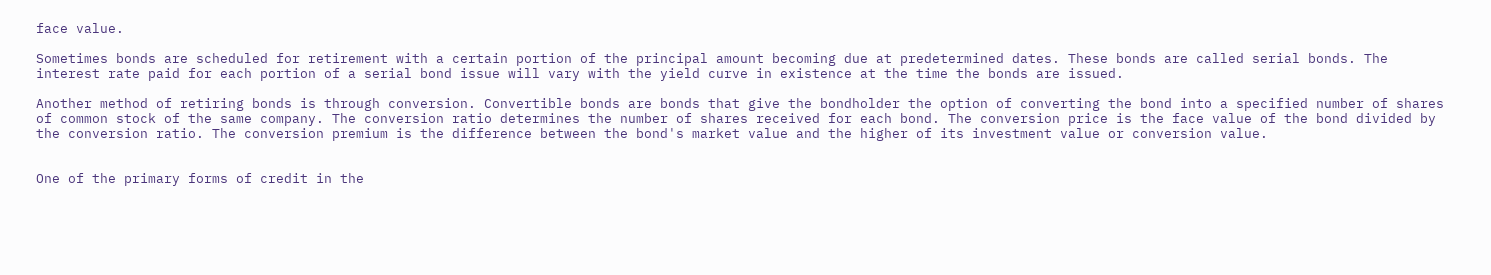face value.

Sometimes bonds are scheduled for retirement with a certain portion of the principal amount becoming due at predetermined dates. These bonds are called serial bonds. The interest rate paid for each portion of a serial bond issue will vary with the yield curve in existence at the time the bonds are issued.

Another method of retiring bonds is through conversion. Convertible bonds are bonds that give the bondholder the option of converting the bond into a specified number of shares of common stock of the same company. The conversion ratio determines the number of shares received for each bond. The conversion price is the face value of the bond divided by the conversion ratio. The conversion premium is the difference between the bond's market value and the higher of its investment value or conversion value.


One of the primary forms of credit in the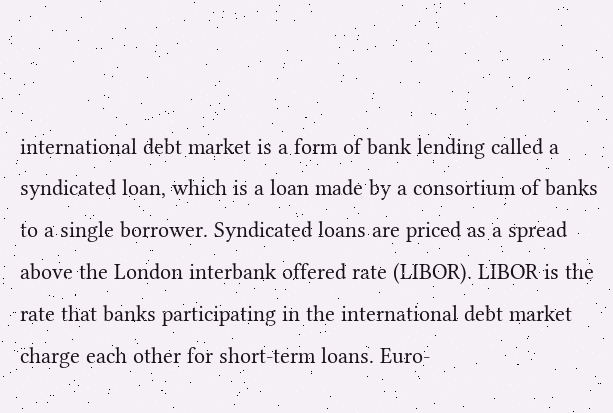international debt market is a form of bank lending called a syndicated loan, which is a loan made by a consortium of banks to a single borrower. Syndicated loans are priced as a spread above the London interbank offered rate (LIBOR). LIBOR is the rate that banks participating in the international debt market charge each other for short-term loans. Euro-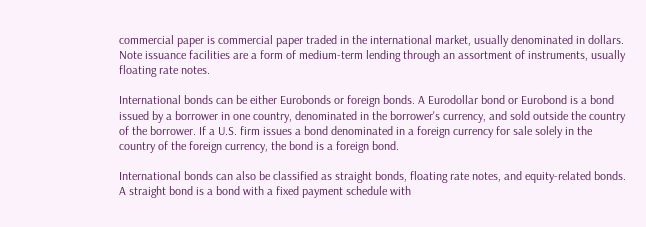commercial paper is commercial paper traded in the international market, usually denominated in dollars. Note issuance facilities are a form of medium-term lending through an assortment of instruments, usually floating rate notes.

International bonds can be either Eurobonds or foreign bonds. A Eurodollar bond or Eurobond is a bond issued by a borrower in one country, denominated in the borrower's currency, and sold outside the country of the borrower. If a U.S. firm issues a bond denominated in a foreign currency for sale solely in the country of the foreign currency, the bond is a foreign bond.

International bonds can also be classified as straight bonds, floating rate notes, and equity-related bonds. A straight bond is a bond with a fixed payment schedule with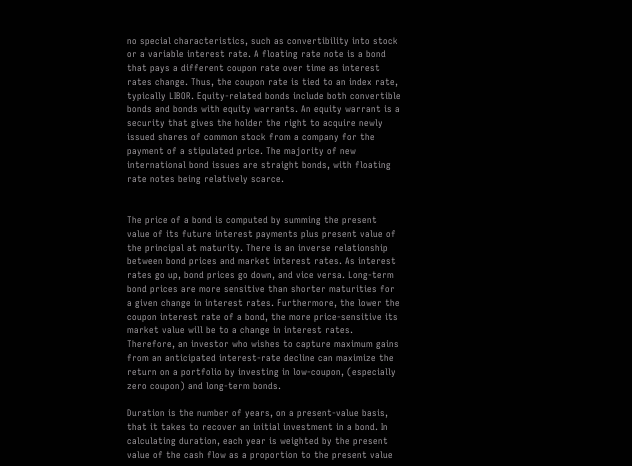no special characteristics, such as convertibility into stock or a variable interest rate. A floating rate note is a bond that pays a different coupon rate over time as interest rates change. Thus, the coupon rate is tied to an index rate, typically LIBOR. Equity-related bonds include both convertible bonds and bonds with equity warrants. An equity warrant is a security that gives the holder the right to acquire newly issued shares of common stock from a company for the payment of a stipulated price. The majority of new international bond issues are straight bonds, with floating rate notes being relatively scarce.


The price of a bond is computed by summing the present value of its future interest payments plus present value of the principal at maturity. There is an inverse relationship between bond prices and market interest rates. As interest rates go up, bond prices go down, and vice versa. Long-term bond prices are more sensitive than shorter maturities for a given change in interest rates. Furthermore, the lower the coupon interest rate of a bond, the more price-sensitive its market value will be to a change in interest rates. Therefore, an investor who wishes to capture maximum gains from an anticipated interest-rate decline can maximize the return on a portfolio by investing in low-coupon, (especially zero coupon) and long-term bonds.

Duration is the number of years, on a present-value basis, that it takes to recover an initial investment in a bond. In calculating duration, each year is weighted by the present value of the cash flow as a proportion to the present value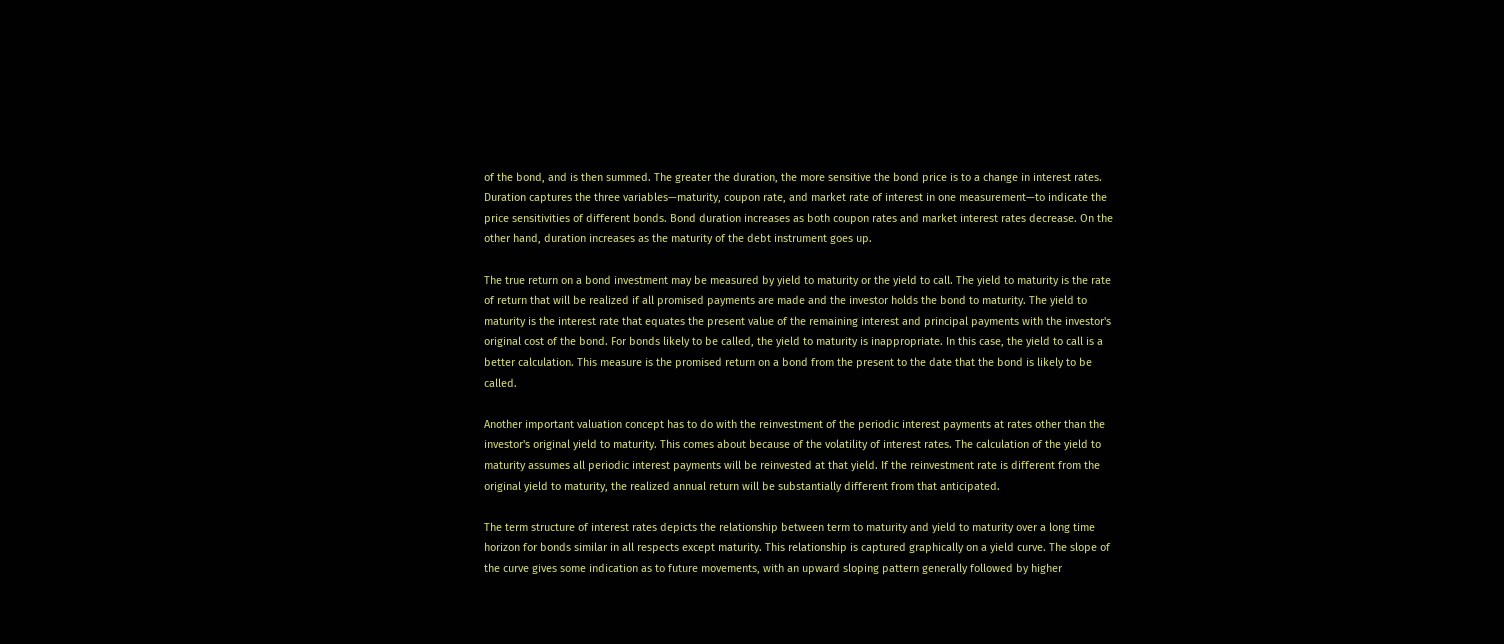of the bond, and is then summed. The greater the duration, the more sensitive the bond price is to a change in interest rates. Duration captures the three variables—maturity, coupon rate, and market rate of interest in one measurement—to indicate the price sensitivities of different bonds. Bond duration increases as both coupon rates and market interest rates decrease. On the other hand, duration increases as the maturity of the debt instrument goes up.

The true return on a bond investment may be measured by yield to maturity or the yield to call. The yield to maturity is the rate of return that will be realized if all promised payments are made and the investor holds the bond to maturity. The yield to maturity is the interest rate that equates the present value of the remaining interest and principal payments with the investor's original cost of the bond. For bonds likely to be called, the yield to maturity is inappropriate. In this case, the yield to call is a better calculation. This measure is the promised return on a bond from the present to the date that the bond is likely to be called.

Another important valuation concept has to do with the reinvestment of the periodic interest payments at rates other than the investor's original yield to maturity. This comes about because of the volatility of interest rates. The calculation of the yield to maturity assumes all periodic interest payments will be reinvested at that yield. If the reinvestment rate is different from the original yield to maturity, the realized annual return will be substantially different from that anticipated.

The term structure of interest rates depicts the relationship between term to maturity and yield to maturity over a long time horizon for bonds similar in all respects except maturity. This relationship is captured graphically on a yield curve. The slope of the curve gives some indication as to future movements, with an upward sloping pattern generally followed by higher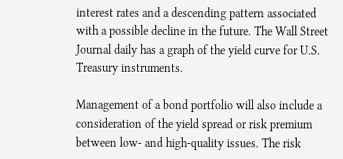interest rates and a descending pattern associated with a possible decline in the future. The Wall Street Journal daily has a graph of the yield curve for U.S. Treasury instruments.

Management of a bond portfolio will also include a consideration of the yield spread or risk premium between low- and high-quality issues. The risk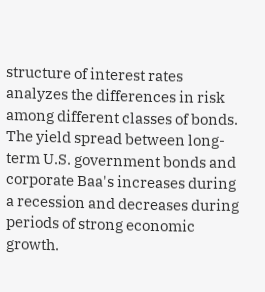structure of interest rates analyzes the differences in risk among different classes of bonds. The yield spread between long-term U.S. government bonds and corporate Baa's increases during a recession and decreases during periods of strong economic growth.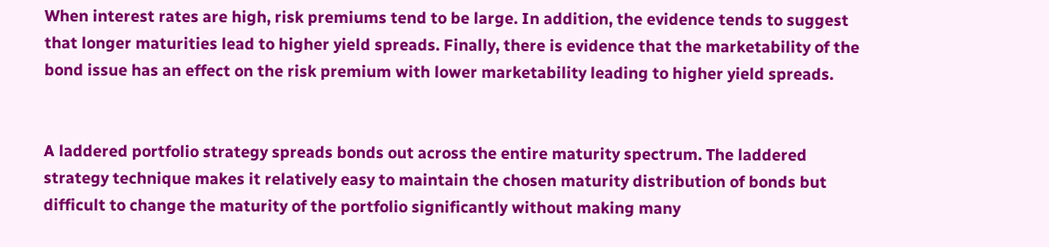When interest rates are high, risk premiums tend to be large. In addition, the evidence tends to suggest that longer maturities lead to higher yield spreads. Finally, there is evidence that the marketability of the bond issue has an effect on the risk premium with lower marketability leading to higher yield spreads.


A laddered portfolio strategy spreads bonds out across the entire maturity spectrum. The laddered strategy technique makes it relatively easy to maintain the chosen maturity distribution of bonds but difficult to change the maturity of the portfolio significantly without making many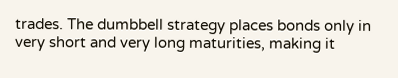trades. The dumbbell strategy places bonds only in very short and very long maturities, making it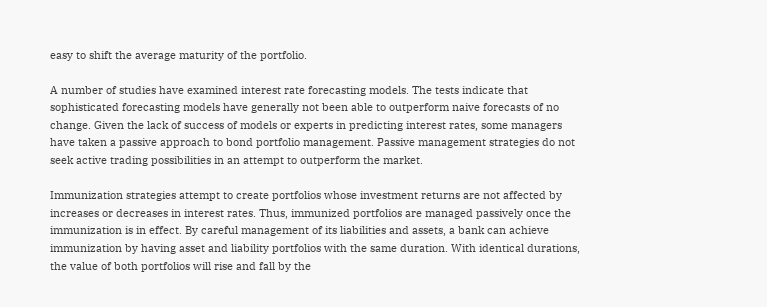easy to shift the average maturity of the portfolio.

A number of studies have examined interest rate forecasting models. The tests indicate that sophisticated forecasting models have generally not been able to outperform naive forecasts of no change. Given the lack of success of models or experts in predicting interest rates, some managers have taken a passive approach to bond portfolio management. Passive management strategies do not seek active trading possibilities in an attempt to outperform the market.

Immunization strategies attempt to create portfolios whose investment returns are not affected by increases or decreases in interest rates. Thus, immunized portfolios are managed passively once the immunization is in effect. By careful management of its liabilities and assets, a bank can achieve immunization by having asset and liability portfolios with the same duration. With identical durations, the value of both portfolios will rise and fall by the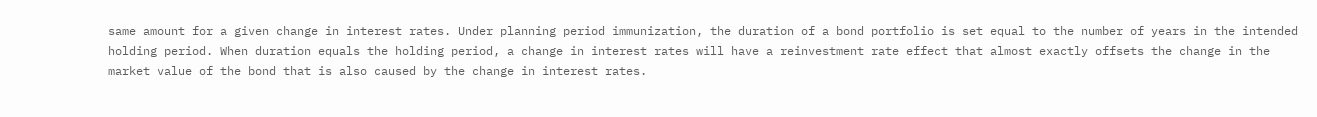same amount for a given change in interest rates. Under planning period immunization, the duration of a bond portfolio is set equal to the number of years in the intended holding period. When duration equals the holding period, a change in interest rates will have a reinvestment rate effect that almost exactly offsets the change in the market value of the bond that is also caused by the change in interest rates.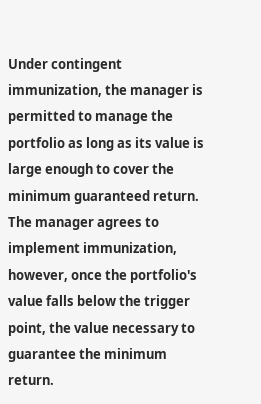Under contingent immunization, the manager is permitted to manage the portfolio as long as its value is large enough to cover the minimum guaranteed return. The manager agrees to implement immunization, however, once the portfolio's value falls below the trigger point, the value necessary to guarantee the minimum return.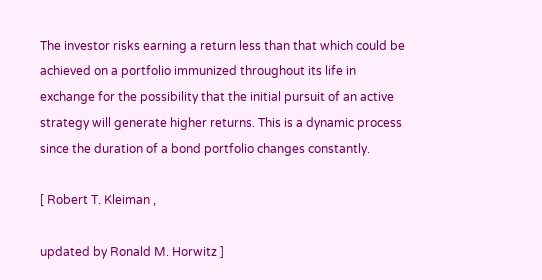The investor risks earning a return less than that which could be achieved on a portfolio immunized throughout its life in exchange for the possibility that the initial pursuit of an active strategy will generate higher returns. This is a dynamic process since the duration of a bond portfolio changes constantly.

[ Robert T. Kleiman ,

updated by Ronald M. Horwitz ]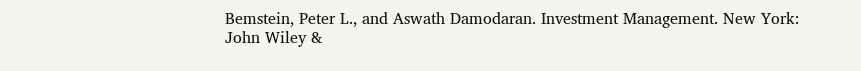Bemstein, Peter L., and Aswath Damodaran. Investment Management. New York: John Wiley &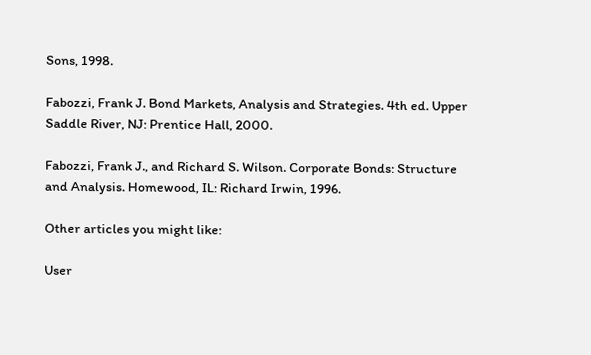Sons, 1998.

Fabozzi, Frank J. Bond Markets, Analysis and Strategies. 4th ed. Upper Saddle River, NJ: Prentice Hall, 2000.

Fabozzi, Frank J., and Richard S. Wilson. Corporate Bonds: Structure and Analysis. Homewood, IL: Richard Irwin, 1996.

Other articles you might like:

User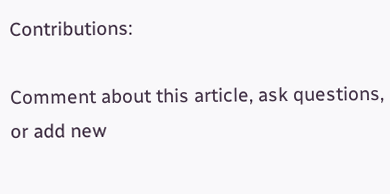Contributions:

Comment about this article, ask questions, or add new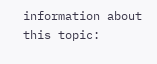information about this topic: